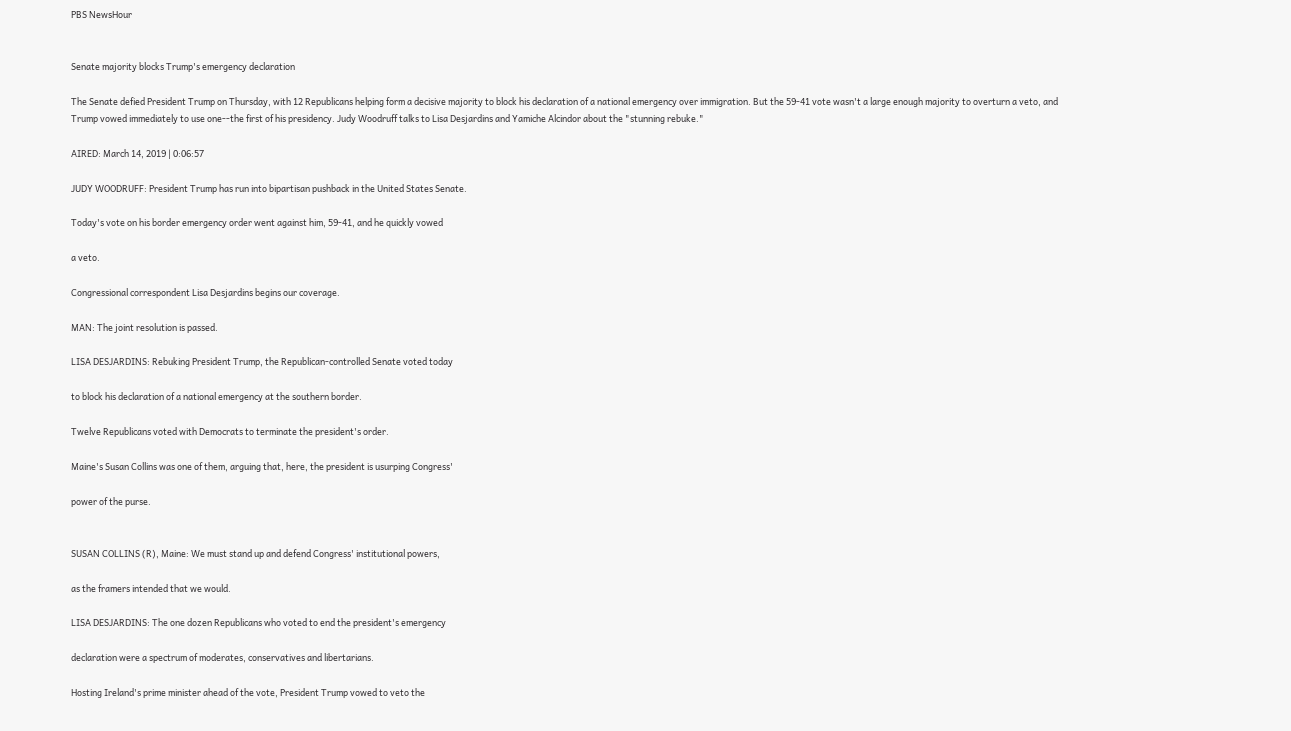PBS NewsHour


Senate majority blocks Trump's emergency declaration

The Senate defied President Trump on Thursday, with 12 Republicans helping form a decisive majority to block his declaration of a national emergency over immigration. But the 59-41 vote wasn't a large enough majority to overturn a veto, and Trump vowed immediately to use one--the first of his presidency. Judy Woodruff talks to Lisa Desjardins and Yamiche Alcindor about the "stunning rebuke."

AIRED: March 14, 2019 | 0:06:57

JUDY WOODRUFF: President Trump has run into bipartisan pushback in the United States Senate.

Today's vote on his border emergency order went against him, 59-41, and he quickly vowed

a veto.

Congressional correspondent Lisa Desjardins begins our coverage.

MAN: The joint resolution is passed.

LISA DESJARDINS: Rebuking President Trump, the Republican-controlled Senate voted today

to block his declaration of a national emergency at the southern border.

Twelve Republicans voted with Democrats to terminate the president's order.

Maine's Susan Collins was one of them, arguing that, here, the president is usurping Congress'

power of the purse.


SUSAN COLLINS (R), Maine: We must stand up and defend Congress' institutional powers,

as the framers intended that we would.

LISA DESJARDINS: The one dozen Republicans who voted to end the president's emergency

declaration were a spectrum of moderates, conservatives and libertarians.

Hosting Ireland's prime minister ahead of the vote, President Trump vowed to veto the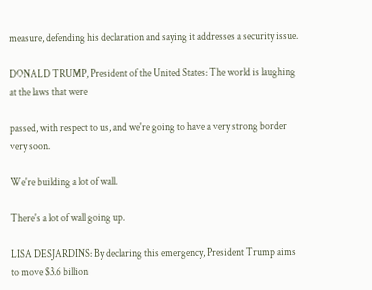measure, defending his declaration and saying it addresses a security issue.

DONALD TRUMP, President of the United States: The world is laughing at the laws that were

passed, with respect to us, and we're going to have a very strong border very soon.

We're building a lot of wall.

There's a lot of wall going up.

LISA DESJARDINS: By declaring this emergency, President Trump aims to move $3.6 billion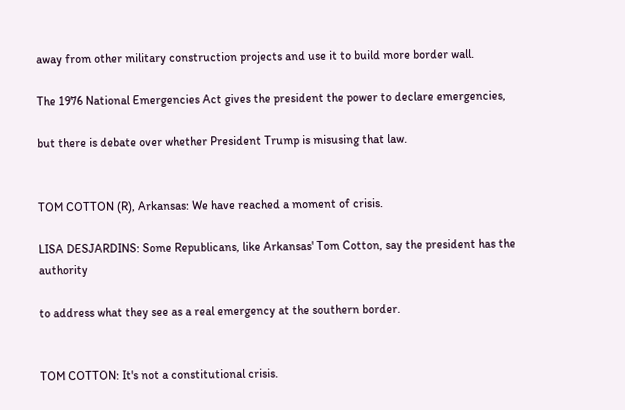away from other military construction projects and use it to build more border wall.

The 1976 National Emergencies Act gives the president the power to declare emergencies,

but there is debate over whether President Trump is misusing that law.


TOM COTTON (R), Arkansas: We have reached a moment of crisis.

LISA DESJARDINS: Some Republicans, like Arkansas' Tom Cotton, say the president has the authority

to address what they see as a real emergency at the southern border.


TOM COTTON: It's not a constitutional crisis.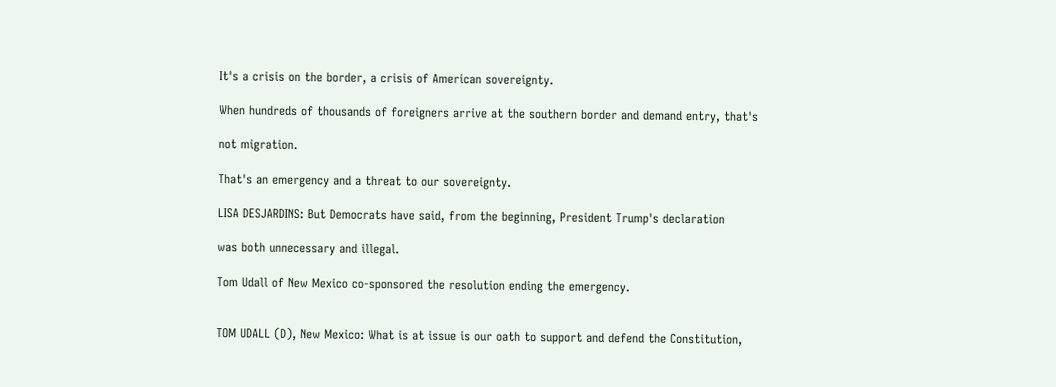It's a crisis on the border, a crisis of American sovereignty.

When hundreds of thousands of foreigners arrive at the southern border and demand entry, that's

not migration.

That's an emergency and a threat to our sovereignty.

LISA DESJARDINS: But Democrats have said, from the beginning, President Trump's declaration

was both unnecessary and illegal.

Tom Udall of New Mexico co-sponsored the resolution ending the emergency.


TOM UDALL (D), New Mexico: What is at issue is our oath to support and defend the Constitution,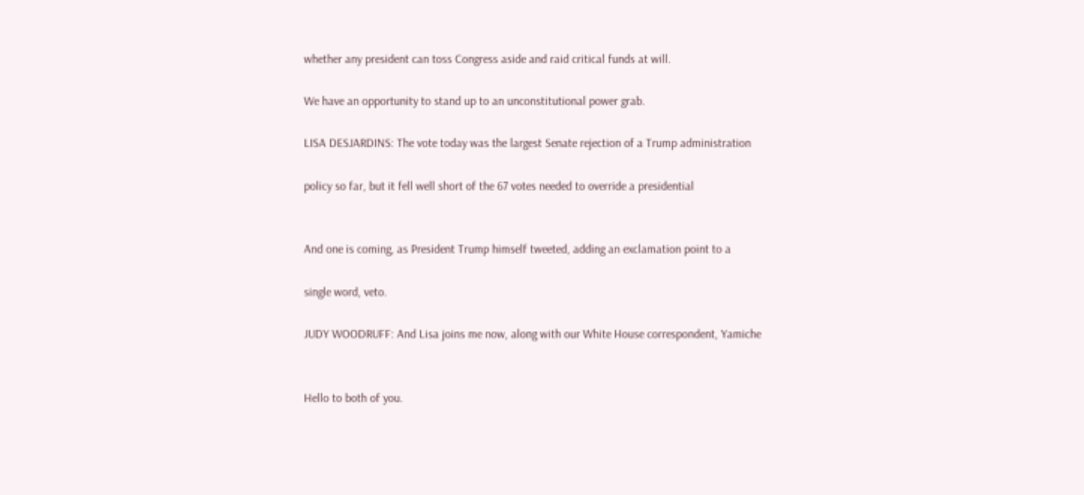whether any president can toss Congress aside and raid critical funds at will.

We have an opportunity to stand up to an unconstitutional power grab.

LISA DESJARDINS: The vote today was the largest Senate rejection of a Trump administration

policy so far, but it fell well short of the 67 votes needed to override a presidential


And one is coming, as President Trump himself tweeted, adding an exclamation point to a

single word, veto.

JUDY WOODRUFF: And Lisa joins me now, along with our White House correspondent, Yamiche


Hello to both of you.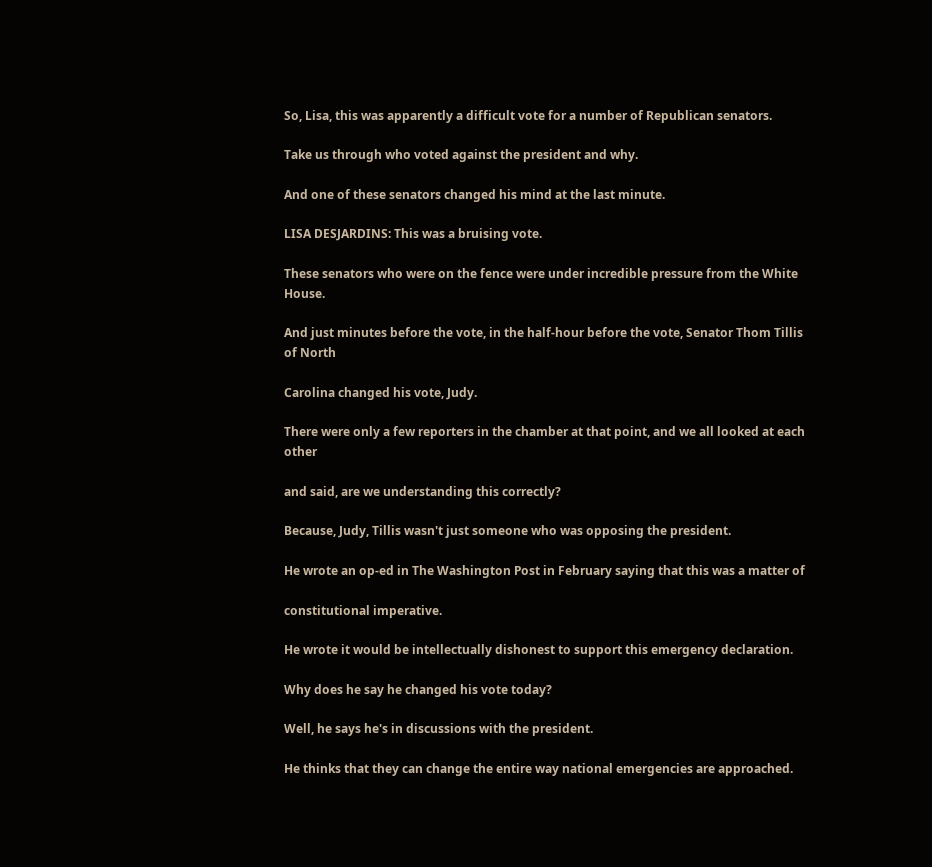So, Lisa, this was apparently a difficult vote for a number of Republican senators.

Take us through who voted against the president and why.

And one of these senators changed his mind at the last minute.

LISA DESJARDINS: This was a bruising vote.

These senators who were on the fence were under incredible pressure from the White House.

And just minutes before the vote, in the half-hour before the vote, Senator Thom Tillis of North

Carolina changed his vote, Judy.

There were only a few reporters in the chamber at that point, and we all looked at each other

and said, are we understanding this correctly?

Because, Judy, Tillis wasn't just someone who was opposing the president.

He wrote an op-ed in The Washington Post in February saying that this was a matter of

constitutional imperative.

He wrote it would be intellectually dishonest to support this emergency declaration.

Why does he say he changed his vote today?

Well, he says he's in discussions with the president.

He thinks that they can change the entire way national emergencies are approached.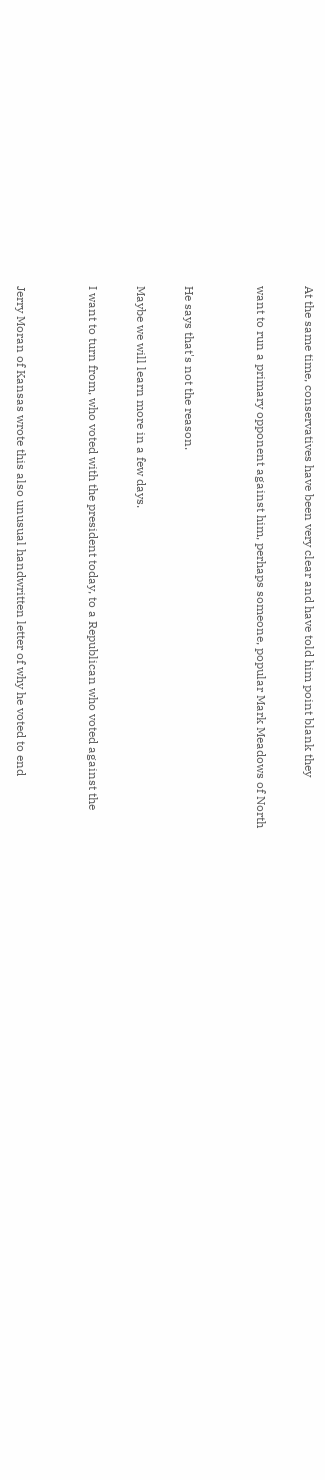At the same time, conservatives have been very clear and have told him point blank they

want to run a primary opponent against him, perhaps someone, popular Mark Meadows of North


He says that's not the reason.

Maybe we will learn more in a few days.

I want to turn from, who voted with the president today, to a Republican who voted against the


Jerry Moran of Kansas wrote this also unusual handwritten letter of why he voted to end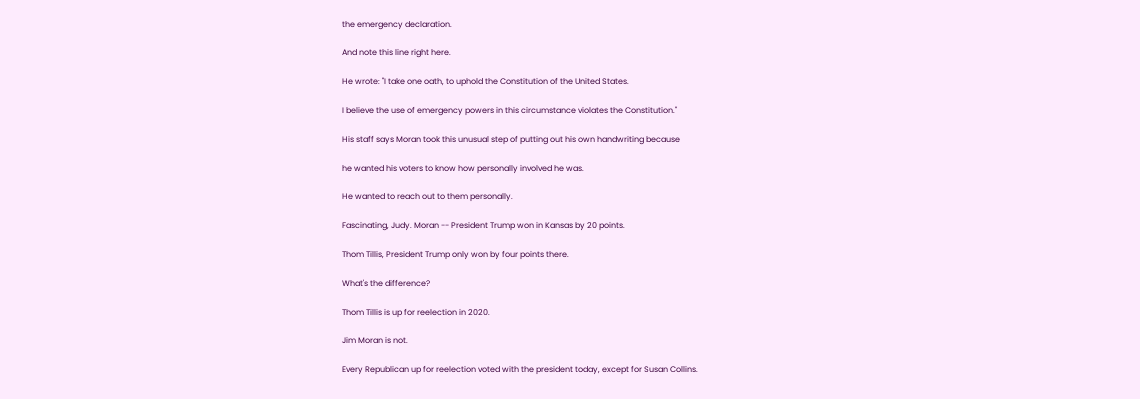the emergency declaration.

And note this line right here.

He wrote: "I take one oath, to uphold the Constitution of the United States.

I believe the use of emergency powers in this circumstance violates the Constitution."

His staff says Moran took this unusual step of putting out his own handwriting because

he wanted his voters to know how personally involved he was.

He wanted to reach out to them personally.

Fascinating, Judy. Moran -- President Trump won in Kansas by 20 points.

Thom Tillis, President Trump only won by four points there.

What's the difference?

Thom Tillis is up for reelection in 2020.

Jim Moran is not.

Every Republican up for reelection voted with the president today, except for Susan Collins.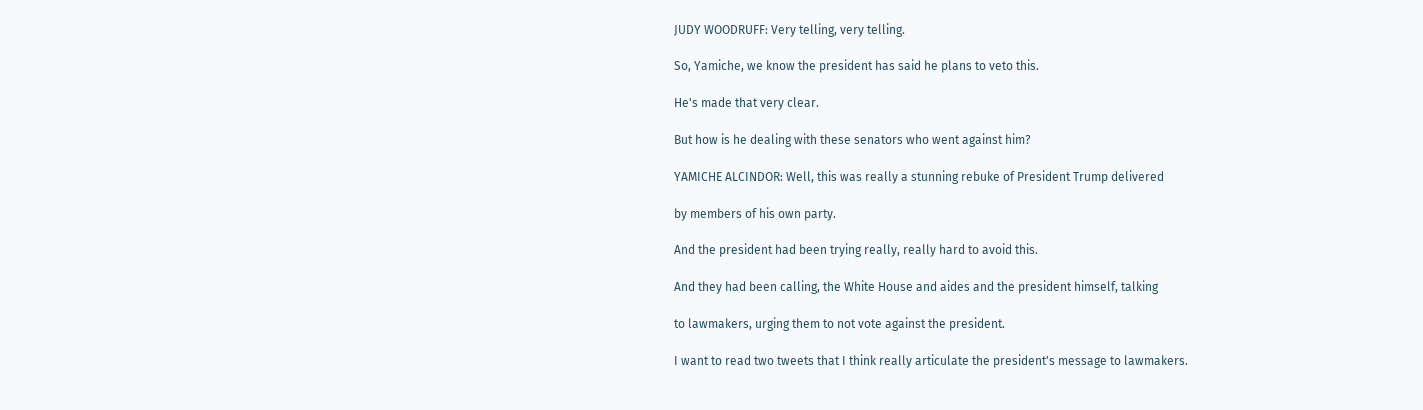JUDY WOODRUFF: Very telling, very telling.

So, Yamiche, we know the president has said he plans to veto this.

He's made that very clear.

But how is he dealing with these senators who went against him?

YAMICHE ALCINDOR: Well, this was really a stunning rebuke of President Trump delivered

by members of his own party.

And the president had been trying really, really hard to avoid this.

And they had been calling, the White House and aides and the president himself, talking

to lawmakers, urging them to not vote against the president.

I want to read two tweets that I think really articulate the president's message to lawmakers.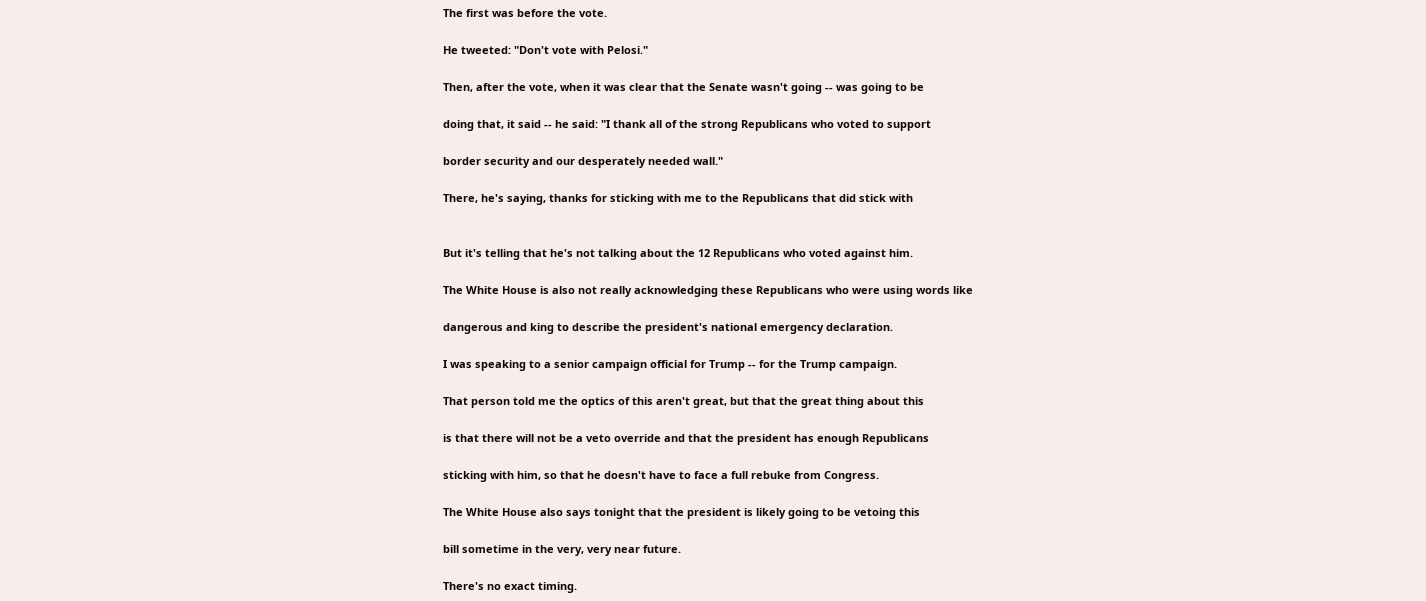The first was before the vote.

He tweeted: "Don't vote with Pelosi."

Then, after the vote, when it was clear that the Senate wasn't going -- was going to be

doing that, it said -- he said: "I thank all of the strong Republicans who voted to support

border security and our desperately needed wall."

There, he's saying, thanks for sticking with me to the Republicans that did stick with


But it's telling that he's not talking about the 12 Republicans who voted against him.

The White House is also not really acknowledging these Republicans who were using words like

dangerous and king to describe the president's national emergency declaration.

I was speaking to a senior campaign official for Trump -- for the Trump campaign.

That person told me the optics of this aren't great, but that the great thing about this

is that there will not be a veto override and that the president has enough Republicans

sticking with him, so that he doesn't have to face a full rebuke from Congress.

The White House also says tonight that the president is likely going to be vetoing this

bill sometime in the very, very near future.

There's no exact timing.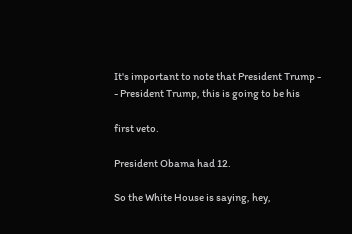It's important to note that President Trump - - President Trump, this is going to be his

first veto.

President Obama had 12.

So the White House is saying, hey,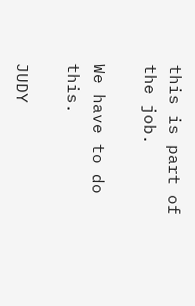this is part of the job.

We have to do this.

JUDY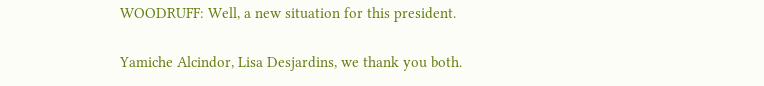WOODRUFF: Well, a new situation for this president.

Yamiche Alcindor, Lisa Desjardins, we thank you both.